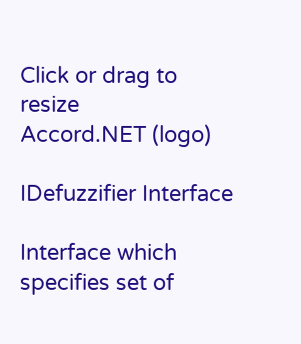Click or drag to resize
Accord.NET (logo)

IDefuzzifier Interface

Interface which specifies set of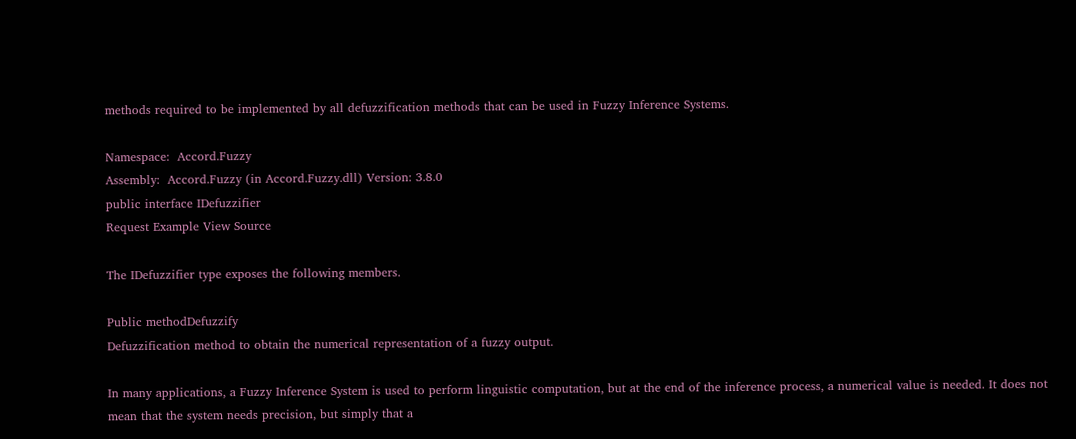methods required to be implemented by all defuzzification methods that can be used in Fuzzy Inference Systems.

Namespace:  Accord.Fuzzy
Assembly:  Accord.Fuzzy (in Accord.Fuzzy.dll) Version: 3.8.0
public interface IDefuzzifier
Request Example View Source

The IDefuzzifier type exposes the following members.

Public methodDefuzzify
Defuzzification method to obtain the numerical representation of a fuzzy output.

In many applications, a Fuzzy Inference System is used to perform linguistic computation, but at the end of the inference process, a numerical value is needed. It does not mean that the system needs precision, but simply that a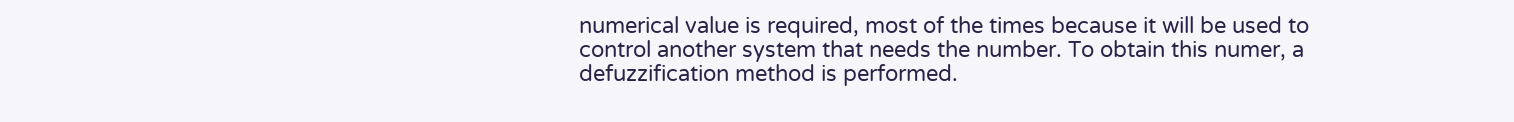numerical value is required, most of the times because it will be used to control another system that needs the number. To obtain this numer, a defuzzification method is performed.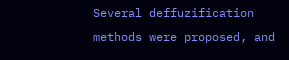Several deffuzification methods were proposed, and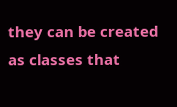they can be created as classes that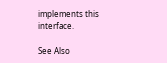implements this interface.

See Also